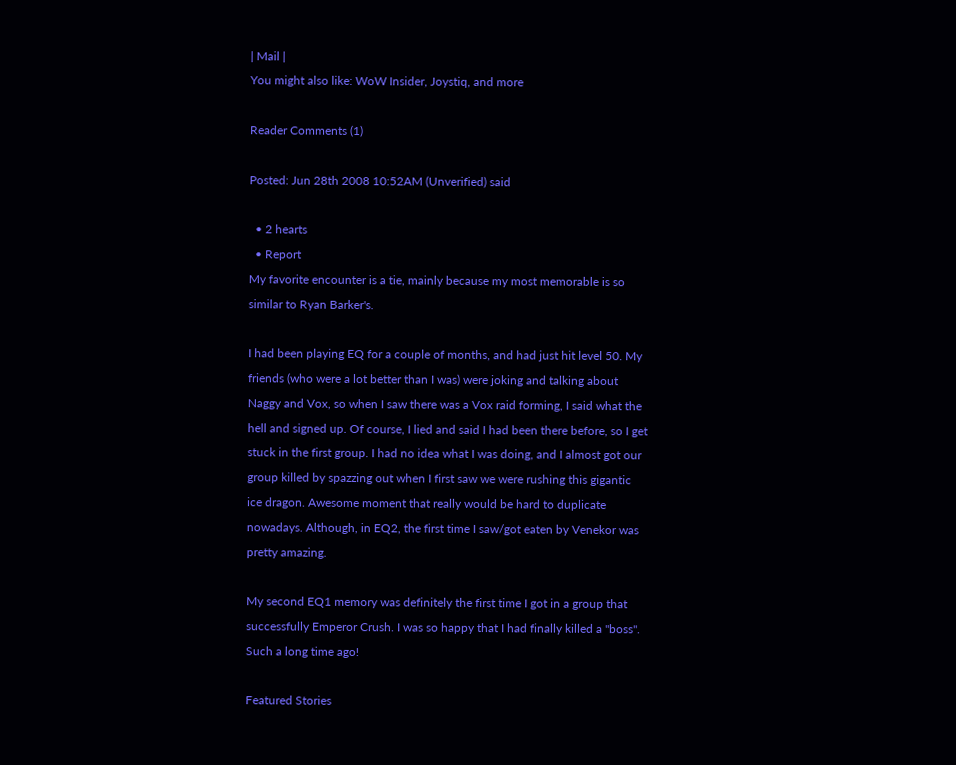| Mail |
You might also like: WoW Insider, Joystiq, and more

Reader Comments (1)

Posted: Jun 28th 2008 10:52AM (Unverified) said

  • 2 hearts
  • Report
My favorite encounter is a tie, mainly because my most memorable is so similar to Ryan Barker's.

I had been playing EQ for a couple of months, and had just hit level 50. My friends (who were a lot better than I was) were joking and talking about Naggy and Vox, so when I saw there was a Vox raid forming, I said what the hell and signed up. Of course, I lied and said I had been there before, so I get stuck in the first group. I had no idea what I was doing, and I almost got our group killed by spazzing out when I first saw we were rushing this gigantic ice dragon. Awesome moment that really would be hard to duplicate nowadays. Although, in EQ2, the first time I saw/got eaten by Venekor was pretty amazing.

My second EQ1 memory was definitely the first time I got in a group that successfully Emperor Crush. I was so happy that I had finally killed a "boss". Such a long time ago!

Featured Stories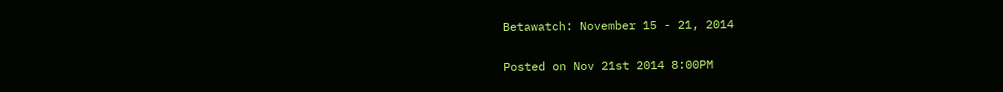Betawatch: November 15 - 21, 2014

Posted on Nov 21st 2014 8:00PM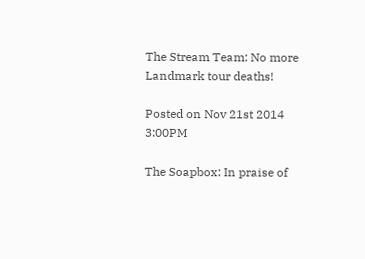The Stream Team: No more Landmark tour deaths!

Posted on Nov 21st 2014 3:00PM

The Soapbox: In praise of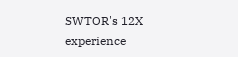SWTOR's 12X experience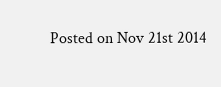Posted on Nov 21st 2014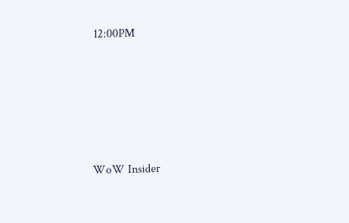12:00PM





WoW Insider